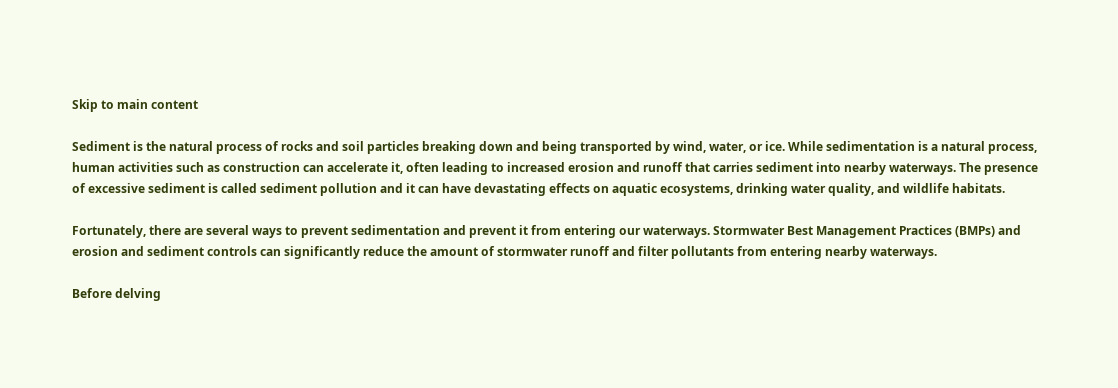Skip to main content

Sediment is the natural process of rocks and soil particles breaking down and being transported by wind, water, or ice. While sedimentation is a natural process, human activities such as construction can accelerate it, often leading to increased erosion and runoff that carries sediment into nearby waterways. The presence of excessive sediment is called sediment pollution and it can have devastating effects on aquatic ecosystems, drinking water quality, and wildlife habitats.

Fortunately, there are several ways to prevent sedimentation and prevent it from entering our waterways. Stormwater Best Management Practices (BMPs) and erosion and sediment controls can significantly reduce the amount of stormwater runoff and filter pollutants from entering nearby waterways.

Before delving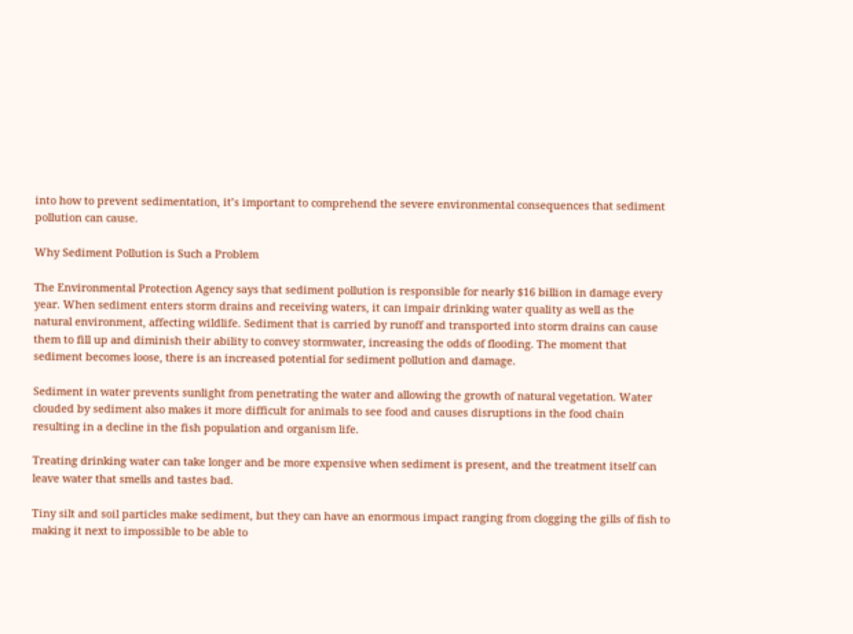into how to prevent sedimentation, it’s important to comprehend the severe environmental consequences that sediment pollution can cause.

Why Sediment Pollution is Such a Problem

The Environmental Protection Agency says that sediment pollution is responsible for nearly $16 billion in damage every year. When sediment enters storm drains and receiving waters, it can impair drinking water quality as well as the natural environment, affecting wildlife. Sediment that is carried by runoff and transported into storm drains can cause them to fill up and diminish their ability to convey stormwater, increasing the odds of flooding. The moment that sediment becomes loose, there is an increased potential for sediment pollution and damage.

Sediment in water prevents sunlight from penetrating the water and allowing the growth of natural vegetation. Water clouded by sediment also makes it more difficult for animals to see food and causes disruptions in the food chain resulting in a decline in the fish population and organism life.

Treating drinking water can take longer and be more expensive when sediment is present, and the treatment itself can leave water that smells and tastes bad.

Tiny silt and soil particles make sediment, but they can have an enormous impact ranging from clogging the gills of fish to making it next to impossible to be able to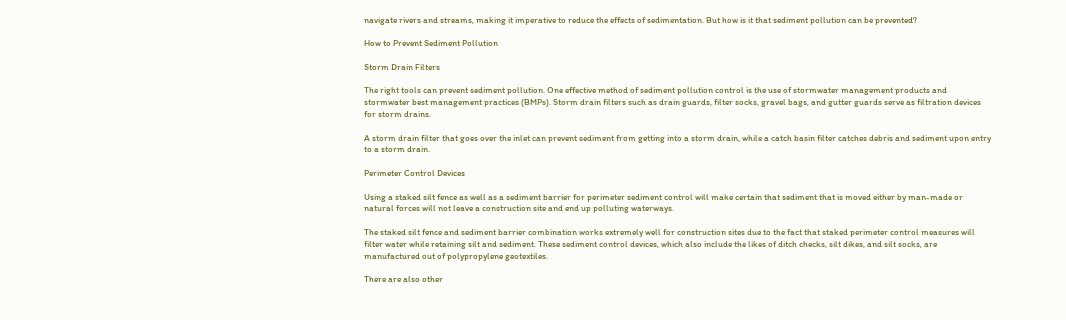navigate rivers and streams, making it imperative to reduce the effects of sedimentation. But how is it that sediment pollution can be prevented?

How to Prevent Sediment Pollution

Storm Drain Filters

The right tools can prevent sediment pollution. One effective method of sediment pollution control is the use of stormwater management products and stormwater best management practices (BMPs). Storm drain filters such as drain guards, filter socks, gravel bags, and gutter guards serve as filtration devices for storm drains.

A storm drain filter that goes over the inlet can prevent sediment from getting into a storm drain, while a catch basin filter catches debris and sediment upon entry to a storm drain.

Perimeter Control Devices

Using a staked silt fence as well as a sediment barrier for perimeter sediment control will make certain that sediment that is moved either by man-made or natural forces will not leave a construction site and end up polluting waterways.

The staked silt fence and sediment barrier combination works extremely well for construction sites due to the fact that staked perimeter control measures will filter water while retaining silt and sediment. These sediment control devices, which also include the likes of ditch checks, silt dikes, and silt socks, are manufactured out of polypropylene geotextiles.

There are also other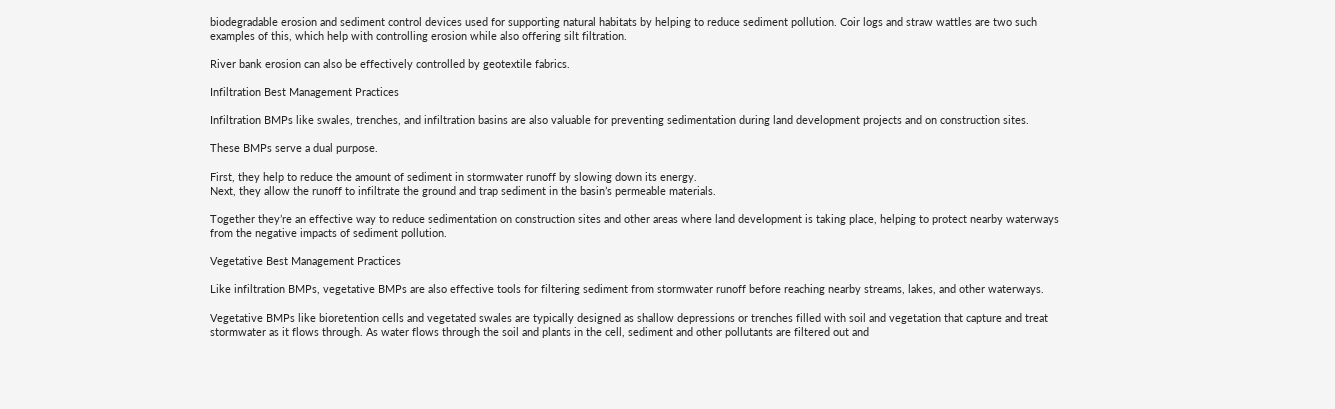biodegradable erosion and sediment control devices used for supporting natural habitats by helping to reduce sediment pollution. Coir logs and straw wattles are two such examples of this, which help with controlling erosion while also offering silt filtration.

River bank erosion can also be effectively controlled by geotextile fabrics.

Infiltration Best Management Practices

Infiltration BMPs like swales, trenches, and infiltration basins are also valuable for preventing sedimentation during land development projects and on construction sites.

These BMPs serve a dual purpose.

First, they help to reduce the amount of sediment in stormwater runoff by slowing down its energy.
Next, they allow the runoff to infiltrate the ground and trap sediment in the basin’s permeable materials.

Together they’re an effective way to reduce sedimentation on construction sites and other areas where land development is taking place, helping to protect nearby waterways from the negative impacts of sediment pollution.

Vegetative Best Management Practices

Like infiltration BMPs, vegetative BMPs are also effective tools for filtering sediment from stormwater runoff before reaching nearby streams, lakes, and other waterways.

Vegetative BMPs like bioretention cells and vegetated swales are typically designed as shallow depressions or trenches filled with soil and vegetation that capture and treat stormwater as it flows through. As water flows through the soil and plants in the cell, sediment and other pollutants are filtered out and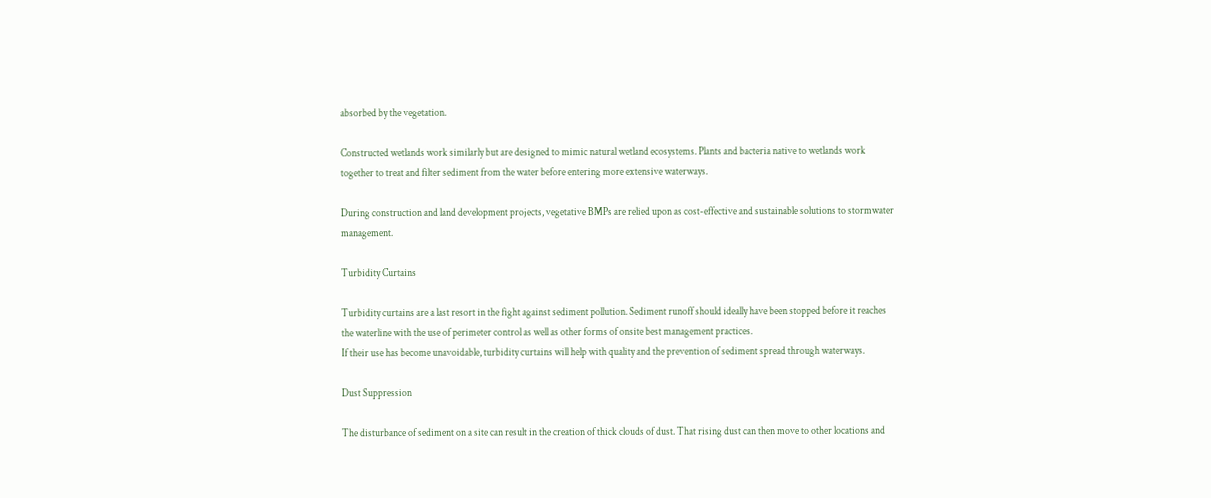absorbed by the vegetation.

Constructed wetlands work similarly but are designed to mimic natural wetland ecosystems. Plants and bacteria native to wetlands work together to treat and filter sediment from the water before entering more extensive waterways.

During construction and land development projects, vegetative BMPs are relied upon as cost-effective and sustainable solutions to stormwater management.

Turbidity Curtains

Turbidity curtains are a last resort in the fight against sediment pollution. Sediment runoff should ideally have been stopped before it reaches the waterline with the use of perimeter control as well as other forms of onsite best management practices.
If their use has become unavoidable, turbidity curtains will help with quality and the prevention of sediment spread through waterways.

Dust Suppression

The disturbance of sediment on a site can result in the creation of thick clouds of dust. That rising dust can then move to other locations and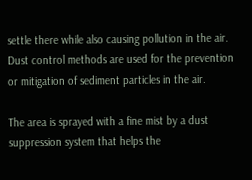settle there while also causing pollution in the air. Dust control methods are used for the prevention or mitigation of sediment particles in the air.

The area is sprayed with a fine mist by a dust suppression system that helps the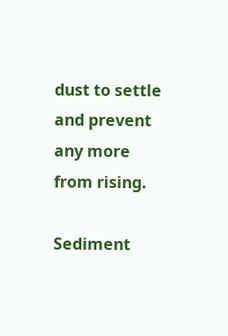dust to settle and prevent any more from rising.

Sediment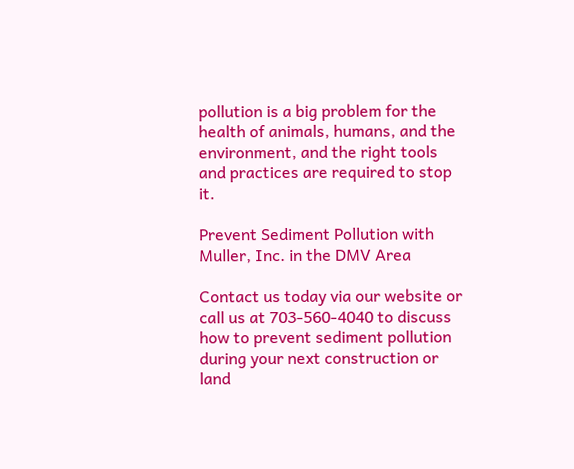pollution is a big problem for the health of animals, humans, and the environment, and the right tools and practices are required to stop it.

Prevent Sediment Pollution with Muller, Inc. in the DMV Area

Contact us today via our website or call us at 703-560-4040 to discuss how to prevent sediment pollution during your next construction or land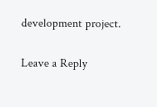development project.

Leave a Reply